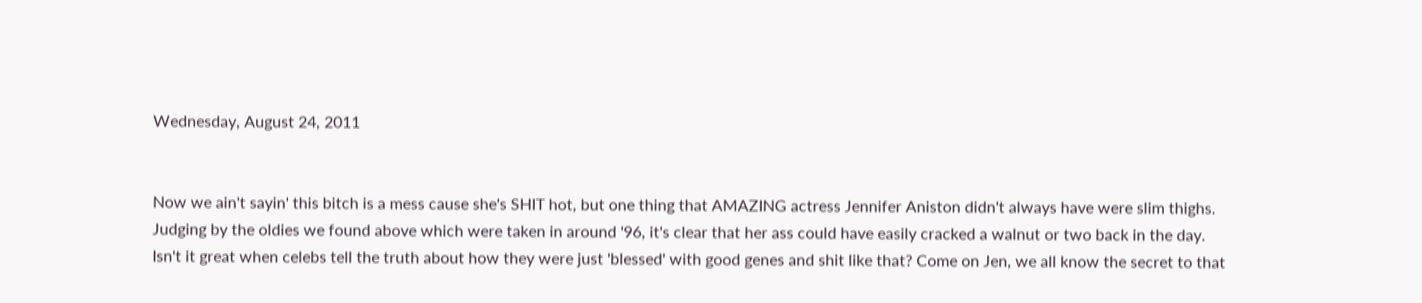Wednesday, August 24, 2011


Now we ain't sayin' this bitch is a mess cause she's SHIT hot, but one thing that AMAZING actress Jennifer Aniston didn't always have were slim thighs. Judging by the oldies we found above which were taken in around '96, it's clear that her ass could have easily cracked a walnut or two back in the day. Isn't it great when celebs tell the truth about how they were just 'blessed' with good genes and shit like that? Come on Jen, we all know the secret to that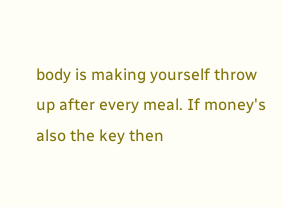body is making yourself throw up after every meal. If money's also the key then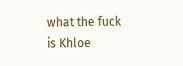what the fuck is Khloe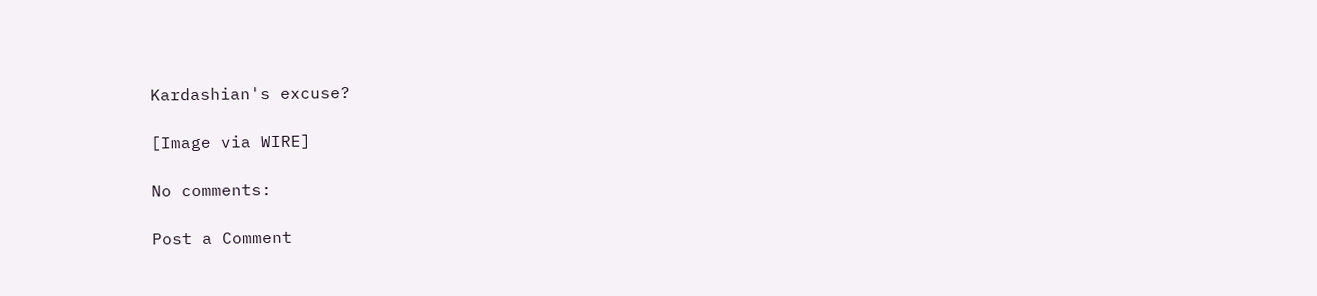Kardashian's excuse?

[Image via WIRE]

No comments:

Post a Comment